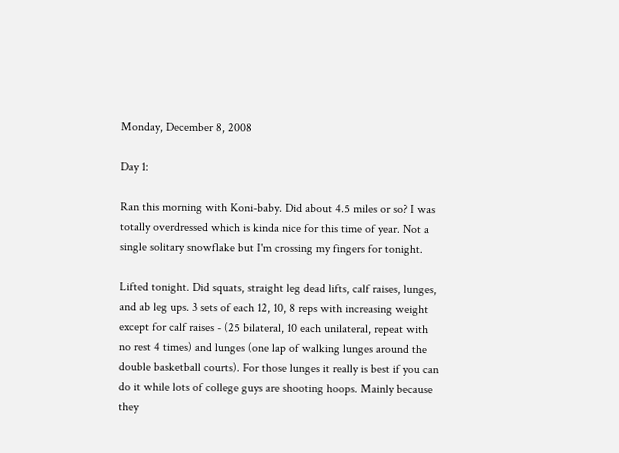Monday, December 8, 2008

Day 1:

Ran this morning with Koni-baby. Did about 4.5 miles or so? I was totally overdressed which is kinda nice for this time of year. Not a single solitary snowflake but I'm crossing my fingers for tonight.

Lifted tonight. Did squats, straight leg dead lifts, calf raises, lunges, and ab leg ups. 3 sets of each 12, 10, 8 reps with increasing weight except for calf raises - (25 bilateral, 10 each unilateral, repeat with no rest 4 times) and lunges (one lap of walking lunges around the double basketball courts). For those lunges it really is best if you can do it while lots of college guys are shooting hoops. Mainly because they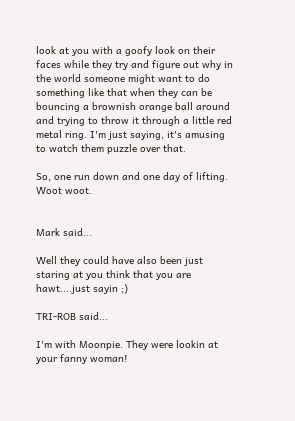look at you with a goofy look on their faces while they try and figure out why in the world someone might want to do something like that when they can be bouncing a brownish orange ball around and trying to throw it through a little red metal ring. I'm just saying, it's amusing to watch them puzzle over that.

So, one run down and one day of lifting. Woot woot.


Mark said...

Well they could have also been just staring at you think that you are hawt....just sayin ;)

TRI-ROB said...

I'm with Moonpie. They were lookin at your fanny woman!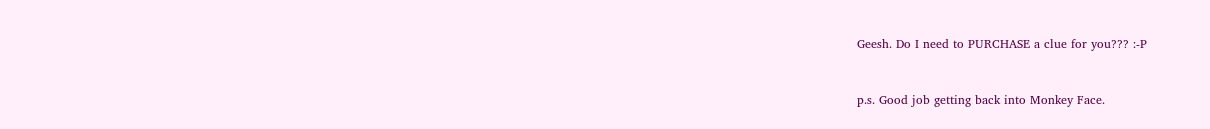Geesh. Do I need to PURCHASE a clue for you??? :-P


p.s. Good job getting back into Monkey Face.